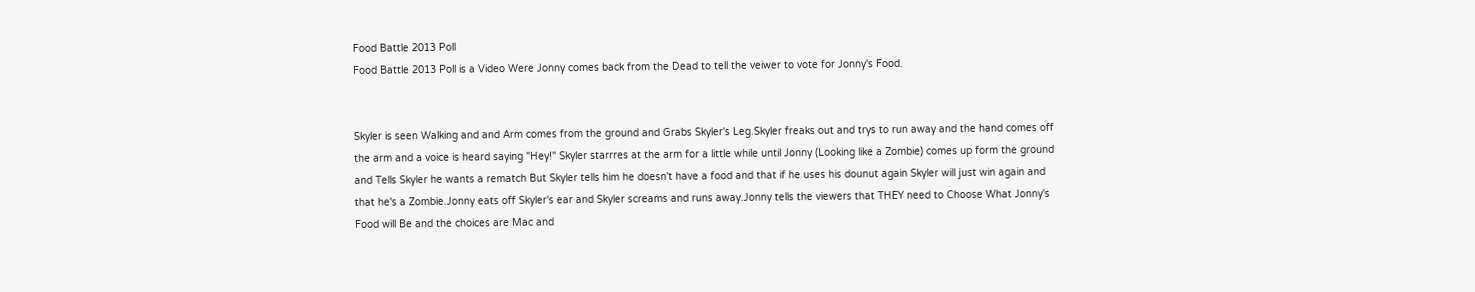Food Battle 2013 Poll
Food Battle 2013 Poll is a Video Were Jonny comes back from the Dead to tell the veiwer to vote for Jonny's Food.


Skyler is seen Walking and and Arm comes from the ground and Grabs Skyler's Leg.Skyler freaks out and trys to run away and the hand comes off the arm and a voice is heard saying "Hey!" Skyler starrres at the arm for a little while until Jonny (Looking like a Zombie) comes up form the ground and Tells Skyler he wants a rematch But Skyler tells him he doesn't have a food and that if he uses his dounut again Skyler will just win again and that he's a Zombie.Jonny eats off Skyler's ear and Skyler screams and runs away.Jonny tells the viewers that THEY need to Choose What Jonny's Food will Be and the choices are Mac and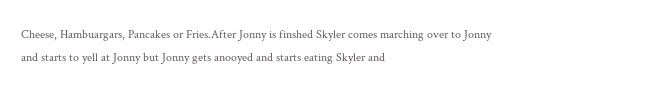Cheese, Hambuargars, Pancakes or Fries.After Jonny is finshed Skyler comes marching over to Jonny and starts to yell at Jonny but Jonny gets anooyed and starts eating Skyler and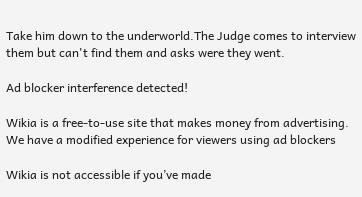Take him down to the underworld.The Judge comes to interview them but can't find them and asks were they went.

Ad blocker interference detected!

Wikia is a free-to-use site that makes money from advertising. We have a modified experience for viewers using ad blockers

Wikia is not accessible if you’ve made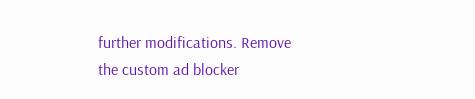further modifications. Remove the custom ad blocker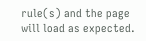rule(s) and the page will load as expected.